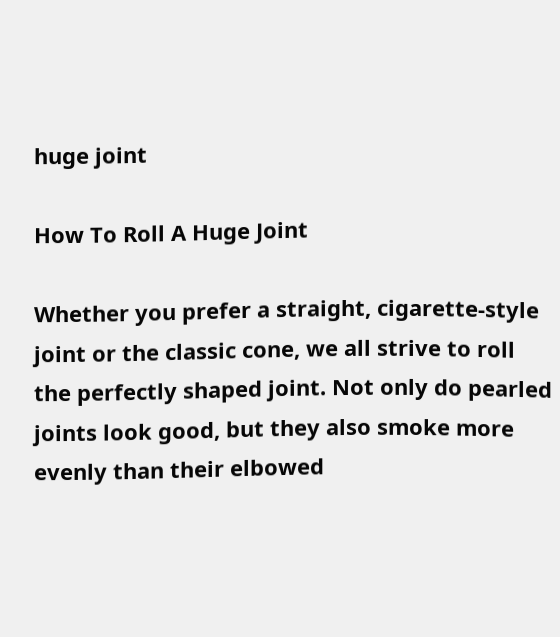huge joint

How To Roll A Huge Joint

Whether you prefer a straight, cigarette-style joint or the classic cone, we all strive to roll the perfectly shaped joint. Not only do pearled joints look good, but they also smoke more evenly than their elbowed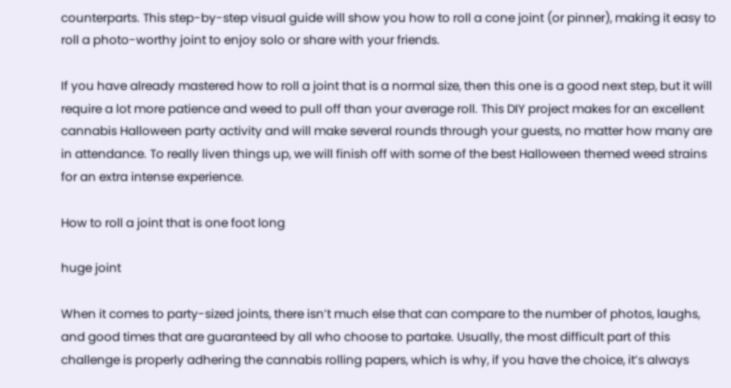counterparts. This step-by-step visual guide will show you how to roll a cone joint (or pinner), making it easy to roll a photo-worthy joint to enjoy solo or share with your friends.

If you have already mastered how to roll a joint that is a normal size, then this one is a good next step, but it will require a lot more patience and weed to pull off than your average roll. This DIY project makes for an excellent cannabis Halloween party activity and will make several rounds through your guests, no matter how many are in attendance. To really liven things up, we will finish off with some of the best Halloween themed weed strains for an extra intense experience.

How to roll a joint that is one foot long

huge joint

When it comes to party-sized joints, there isn’t much else that can compare to the number of photos, laughs, and good times that are guaranteed by all who choose to partake. Usually, the most difficult part of this challenge is properly adhering the cannabis rolling papers, which is why, if you have the choice, it’s always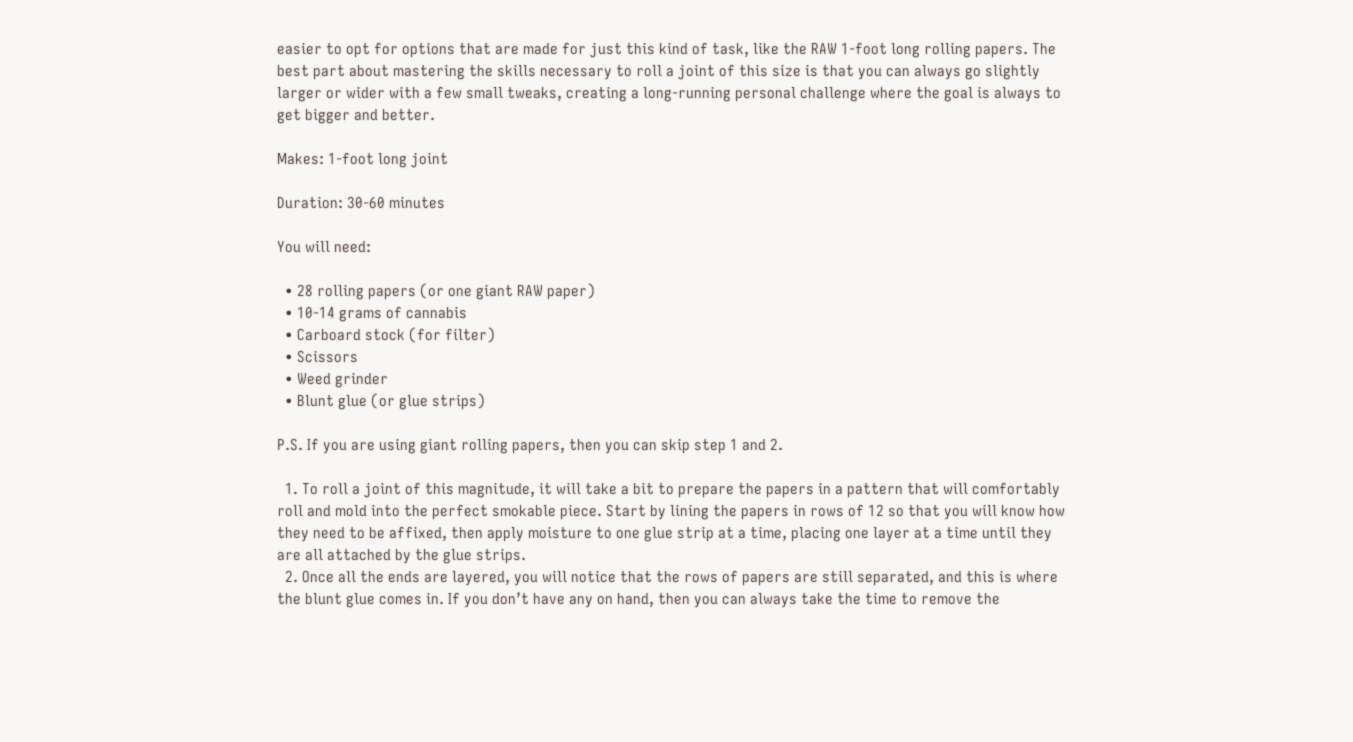easier to opt for options that are made for just this kind of task, like the RAW 1-foot long rolling papers. The best part about mastering the skills necessary to roll a joint of this size is that you can always go slightly larger or wider with a few small tweaks, creating a long-running personal challenge where the goal is always to get bigger and better.

Makes: 1-foot long joint

Duration: 30-60 minutes

You will need:

  • 28 rolling papers (or one giant RAW paper)
  • 10-14 grams of cannabis
  • Carboard stock (for filter)
  • Scissors
  • Weed grinder
  • Blunt glue (or glue strips)

P.S. If you are using giant rolling papers, then you can skip step 1 and 2.

  1. To roll a joint of this magnitude, it will take a bit to prepare the papers in a pattern that will comfortably roll and mold into the perfect smokable piece. Start by lining the papers in rows of 12 so that you will know how they need to be affixed, then apply moisture to one glue strip at a time, placing one layer at a time until they are all attached by the glue strips.
  2. Once all the ends are layered, you will notice that the rows of papers are still separated, and this is where the blunt glue comes in. If you don’t have any on hand, then you can always take the time to remove the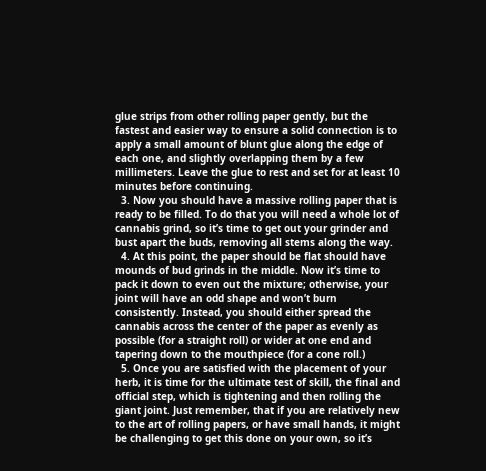glue strips from other rolling paper gently, but the fastest and easier way to ensure a solid connection is to apply a small amount of blunt glue along the edge of each one, and slightly overlapping them by a few millimeters. Leave the glue to rest and set for at least 10 minutes before continuing.
  3. Now you should have a massive rolling paper that is ready to be filled. To do that you will need a whole lot of cannabis grind, so it’s time to get out your grinder and bust apart the buds, removing all stems along the way.
  4. At this point, the paper should be flat should have mounds of bud grinds in the middle. Now it’s time to pack it down to even out the mixture; otherwise, your joint will have an odd shape and won’t burn consistently. Instead, you should either spread the cannabis across the center of the paper as evenly as possible (for a straight roll) or wider at one end and tapering down to the mouthpiece (for a cone roll.)
  5. Once you are satisfied with the placement of your herb, it is time for the ultimate test of skill, the final and official step, which is tightening and then rolling the giant joint. Just remember, that if you are relatively new to the art of rolling papers, or have small hands, it might be challenging to get this done on your own, so it’s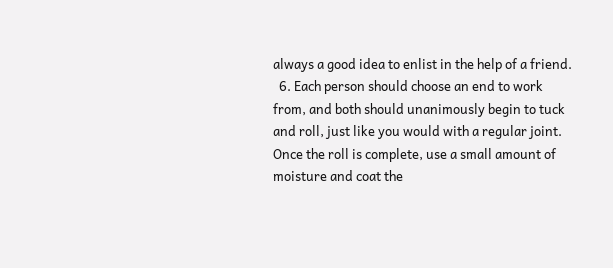always a good idea to enlist in the help of a friend.
  6. Each person should choose an end to work from, and both should unanimously begin to tuck and roll, just like you would with a regular joint. Once the roll is complete, use a small amount of moisture and coat the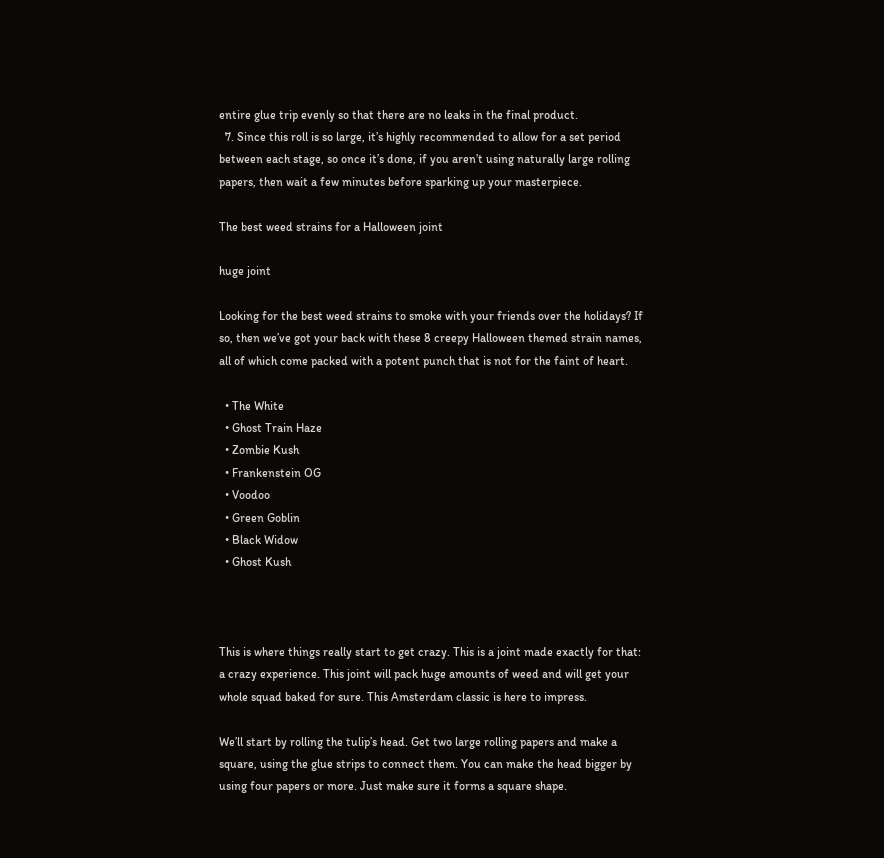entire glue trip evenly so that there are no leaks in the final product.
  7. Since this roll is so large, it’s highly recommended to allow for a set period between each stage, so once it’s done, if you aren’t using naturally large rolling papers, then wait a few minutes before sparking up your masterpiece.

The best weed strains for a Halloween joint

huge joint

Looking for the best weed strains to smoke with your friends over the holidays? If so, then we’ve got your back with these 8 creepy Halloween themed strain names, all of which come packed with a potent punch that is not for the faint of heart.

  • The White
  • Ghost Train Haze
  • Zombie Kush
  • Frankenstein OG
  • Voodoo
  • Green Goblin
  • Black Widow
  • Ghost Kush



This is where things really start to get crazy. This is a joint made exactly for that: a crazy experience. This joint will pack huge amounts of weed and will get your whole squad baked for sure. This Amsterdam classic is here to impress.

We’ll start by rolling the tulip’s head. Get two large rolling papers and make a square, using the glue strips to connect them. You can make the head bigger by using four papers or more. Just make sure it forms a square shape.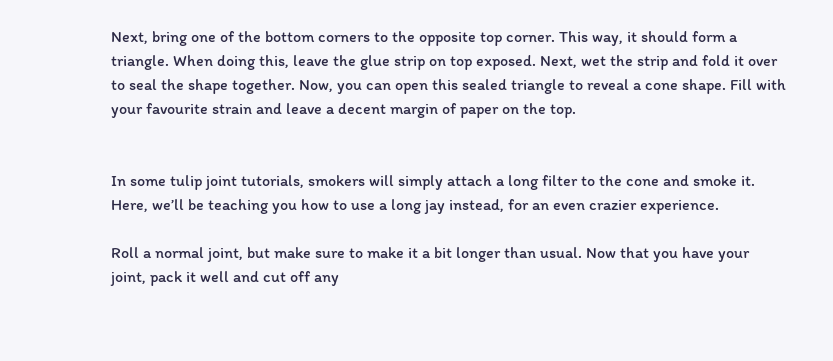Next, bring one of the bottom corners to the opposite top corner. This way, it should form a triangle. When doing this, leave the glue strip on top exposed. Next, wet the strip and fold it over to seal the shape together. Now, you can open this sealed triangle to reveal a cone shape. Fill with your favourite strain and leave a decent margin of paper on the top.


In some tulip joint tutorials, smokers will simply attach a long filter to the cone and smoke it. Here, we’ll be teaching you how to use a long jay instead, for an even crazier experience.

Roll a normal joint, but make sure to make it a bit longer than usual. Now that you have your joint, pack it well and cut off any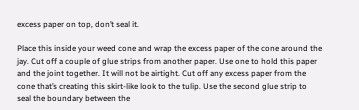excess paper on top, don’t seal it.

Place this inside your weed cone and wrap the excess paper of the cone around the jay. Cut off a couple of glue strips from another paper. Use one to hold this paper and the joint together. It will not be airtight. Cut off any excess paper from the cone that’s creating this skirt-like look to the tulip. Use the second glue strip to seal the boundary between the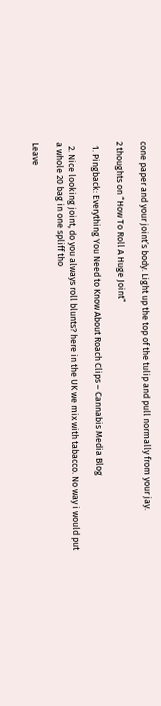cone paper and your joint’s body. Light up the top of the tulip and pull normally from your jay.

2 thoughts on “How To Roll A Huge Joint”

  1. Pingback: Everything You Need to Know About Roach Clips – Cannabis Media Blog

  2. Nice looking joint, do you always roll blunts? here in the UK we mix with tabacco. No way i would put a whole 20 bag in one spliff tho

Leave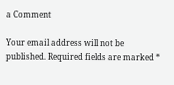a Comment

Your email address will not be published. Required fields are marked *